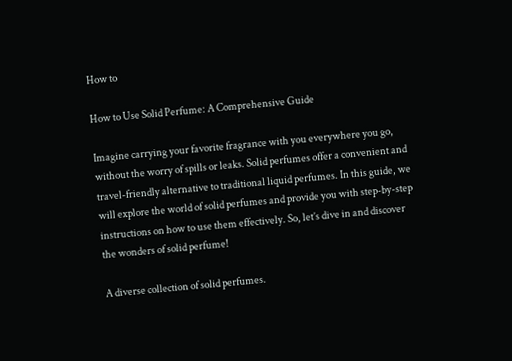How to

How to Use Solid Perfume: A Comprehensive Guide

Imagine carrying your favorite fragrance with you everywhere you go, without the worry of spills or leaks. Solid perfumes offer a convenient and travel-friendly alternative to traditional liquid perfumes. In this guide, we will explore the world of solid perfumes and provide you with step-by-step instructions on how to use them effectively. So, let’s dive in and discover the wonders of solid perfume!

A diverse collection of solid perfumes.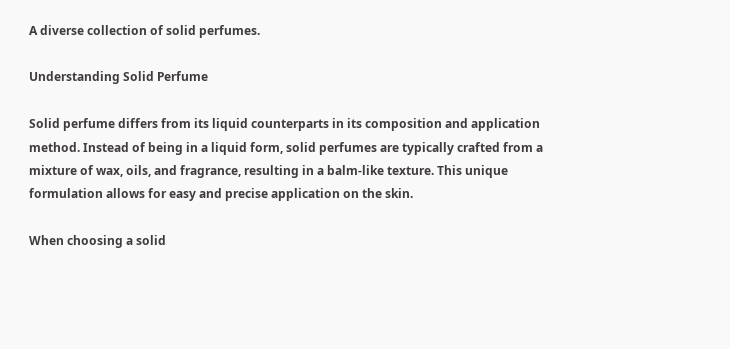A diverse collection of solid perfumes.

Understanding Solid Perfume

Solid perfume differs from its liquid counterparts in its composition and application method. Instead of being in a liquid form, solid perfumes are typically crafted from a mixture of wax, oils, and fragrance, resulting in a balm-like texture. This unique formulation allows for easy and precise application on the skin.

When choosing a solid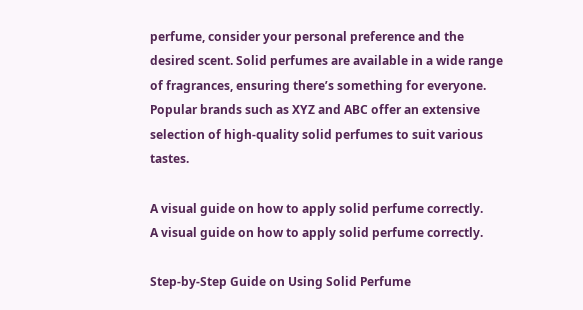perfume, consider your personal preference and the desired scent. Solid perfumes are available in a wide range of fragrances, ensuring there’s something for everyone. Popular brands such as XYZ and ABC offer an extensive selection of high-quality solid perfumes to suit various tastes.

A visual guide on how to apply solid perfume correctly.
A visual guide on how to apply solid perfume correctly.

Step-by-Step Guide on Using Solid Perfume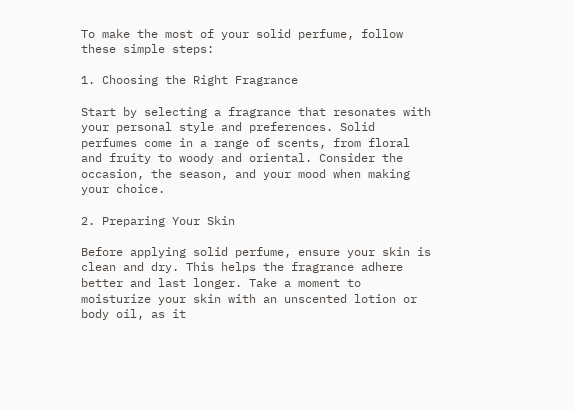To make the most of your solid perfume, follow these simple steps:

1. Choosing the Right Fragrance

Start by selecting a fragrance that resonates with your personal style and preferences. Solid perfumes come in a range of scents, from floral and fruity to woody and oriental. Consider the occasion, the season, and your mood when making your choice.

2. Preparing Your Skin

Before applying solid perfume, ensure your skin is clean and dry. This helps the fragrance adhere better and last longer. Take a moment to moisturize your skin with an unscented lotion or body oil, as it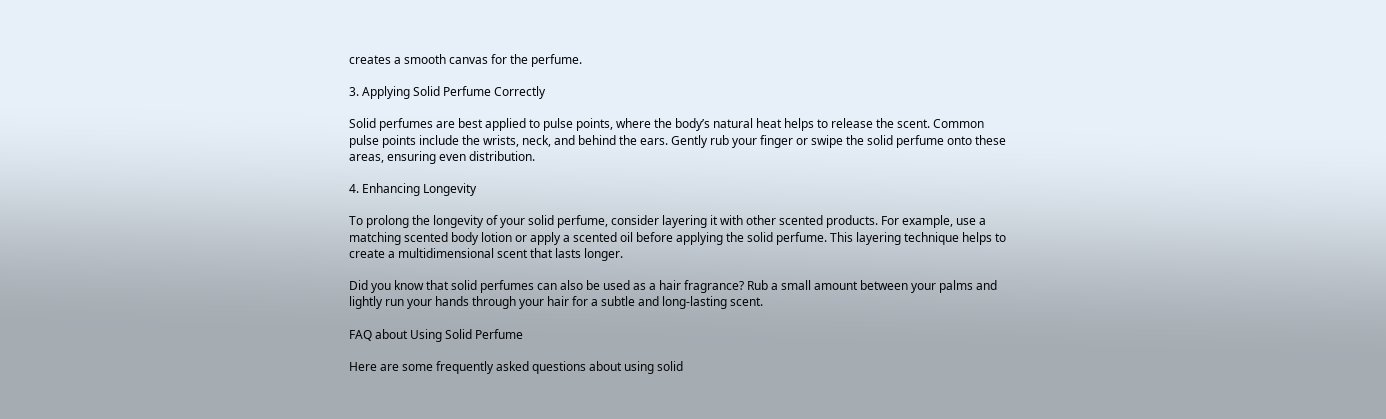creates a smooth canvas for the perfume.

3. Applying Solid Perfume Correctly

Solid perfumes are best applied to pulse points, where the body’s natural heat helps to release the scent. Common pulse points include the wrists, neck, and behind the ears. Gently rub your finger or swipe the solid perfume onto these areas, ensuring even distribution.

4. Enhancing Longevity

To prolong the longevity of your solid perfume, consider layering it with other scented products. For example, use a matching scented body lotion or apply a scented oil before applying the solid perfume. This layering technique helps to create a multidimensional scent that lasts longer.

Did you know that solid perfumes can also be used as a hair fragrance? Rub a small amount between your palms and lightly run your hands through your hair for a subtle and long-lasting scent.

FAQ about Using Solid Perfume

Here are some frequently asked questions about using solid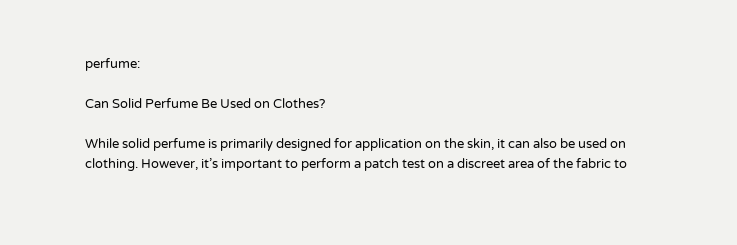perfume:

Can Solid Perfume Be Used on Clothes?

While solid perfume is primarily designed for application on the skin, it can also be used on clothing. However, it’s important to perform a patch test on a discreet area of the fabric to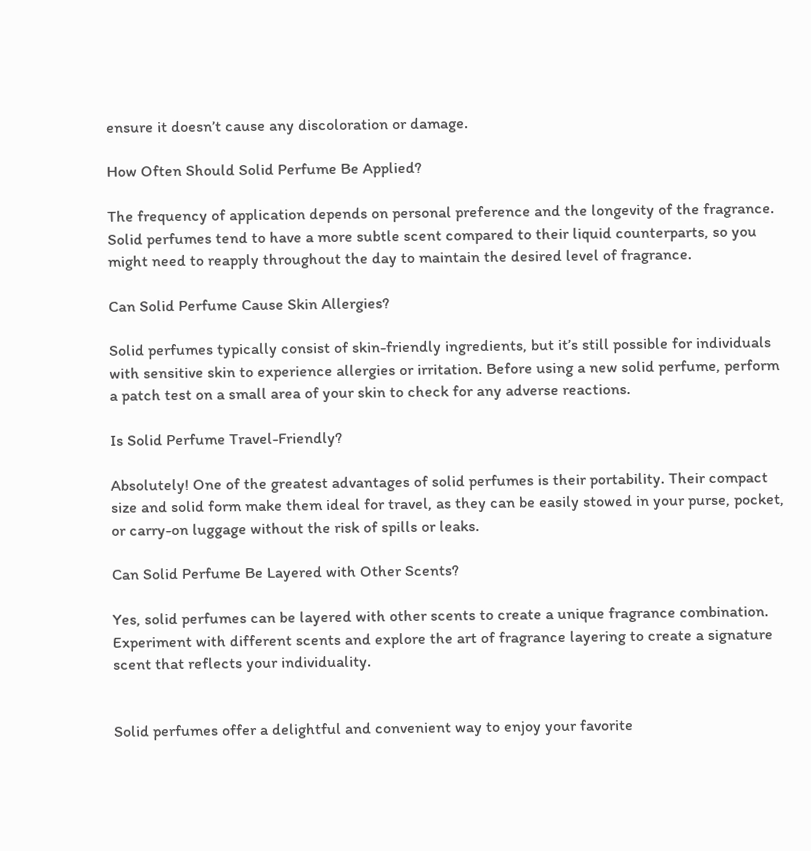ensure it doesn’t cause any discoloration or damage.

How Often Should Solid Perfume Be Applied?

The frequency of application depends on personal preference and the longevity of the fragrance. Solid perfumes tend to have a more subtle scent compared to their liquid counterparts, so you might need to reapply throughout the day to maintain the desired level of fragrance.

Can Solid Perfume Cause Skin Allergies?

Solid perfumes typically consist of skin-friendly ingredients, but it’s still possible for individuals with sensitive skin to experience allergies or irritation. Before using a new solid perfume, perform a patch test on a small area of your skin to check for any adverse reactions.

Is Solid Perfume Travel-Friendly?

Absolutely! One of the greatest advantages of solid perfumes is their portability. Their compact size and solid form make them ideal for travel, as they can be easily stowed in your purse, pocket, or carry-on luggage without the risk of spills or leaks.

Can Solid Perfume Be Layered with Other Scents?

Yes, solid perfumes can be layered with other scents to create a unique fragrance combination. Experiment with different scents and explore the art of fragrance layering to create a signature scent that reflects your individuality.


Solid perfumes offer a delightful and convenient way to enjoy your favorite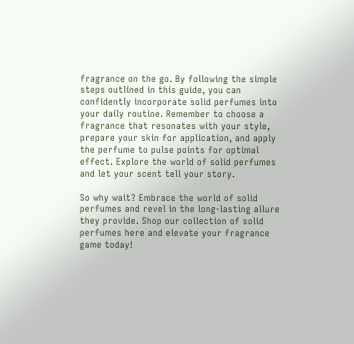fragrance on the go. By following the simple steps outlined in this guide, you can confidently incorporate solid perfumes into your daily routine. Remember to choose a fragrance that resonates with your style, prepare your skin for application, and apply the perfume to pulse points for optimal effect. Explore the world of solid perfumes and let your scent tell your story.

So why wait? Embrace the world of solid perfumes and revel in the long-lasting allure they provide. Shop our collection of solid perfumes here and elevate your fragrance game today!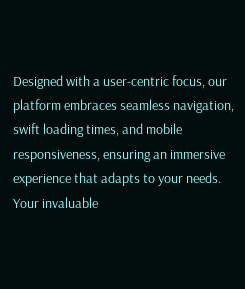Designed with a user-centric focus, our platform embraces seamless navigation, swift loading times, and mobile responsiveness, ensuring an immersive experience that adapts to your needs. Your invaluable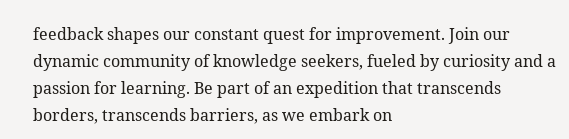feedback shapes our constant quest for improvement. Join our dynamic community of knowledge seekers, fueled by curiosity and a passion for learning. Be part of an expedition that transcends borders, transcends barriers, as we embark on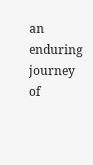an enduring journey of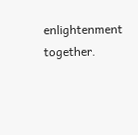enlightenment together.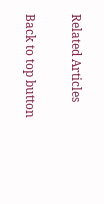Related Articles

Back to top button